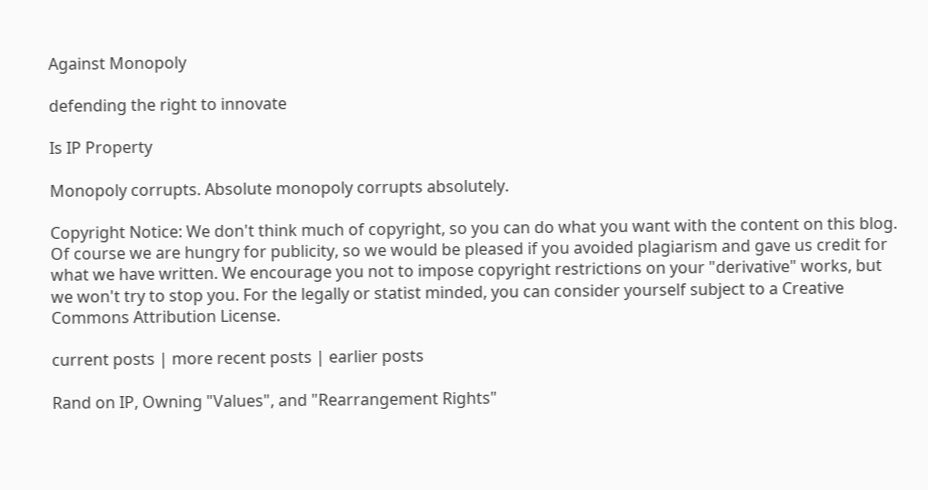Against Monopoly

defending the right to innovate

Is IP Property

Monopoly corrupts. Absolute monopoly corrupts absolutely.

Copyright Notice: We don't think much of copyright, so you can do what you want with the content on this blog. Of course we are hungry for publicity, so we would be pleased if you avoided plagiarism and gave us credit for what we have written. We encourage you not to impose copyright restrictions on your "derivative" works, but we won't try to stop you. For the legally or statist minded, you can consider yourself subject to a Creative Commons Attribution License.

current posts | more recent posts | earlier posts

Rand on IP, Owning "Values", and "Rearrangement Rights"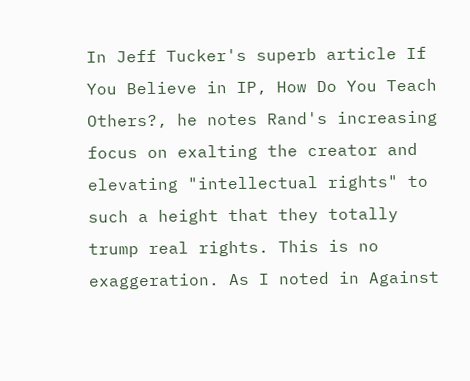In Jeff Tucker's superb article If You Believe in IP, How Do You Teach Others?, he notes Rand's increasing focus on exalting the creator and elevating "intellectual rights" to such a height that they totally trump real rights. This is no exaggeration. As I noted in Against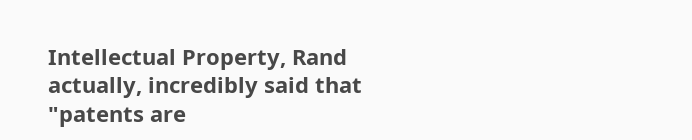Intellectual Property, Rand actually, incredibly said that "patents are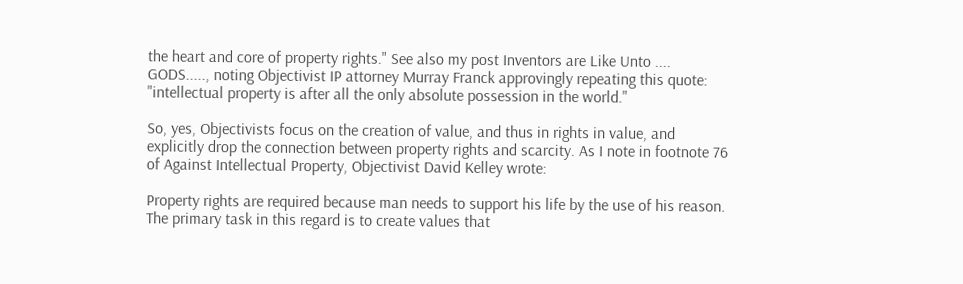the heart and core of property rights." See also my post Inventors are Like Unto .... GODS....., noting Objectivist IP attorney Murray Franck approvingly repeating this quote: "intellectual property is after all the only absolute possession in the world."

So, yes, Objectivists focus on the creation of value, and thus in rights in value, and explicitly drop the connection between property rights and scarcity. As I note in footnote 76 of Against Intellectual Property, Objectivist David Kelley wrote:

Property rights are required because man needs to support his life by the use of his reason. The primary task in this regard is to create values that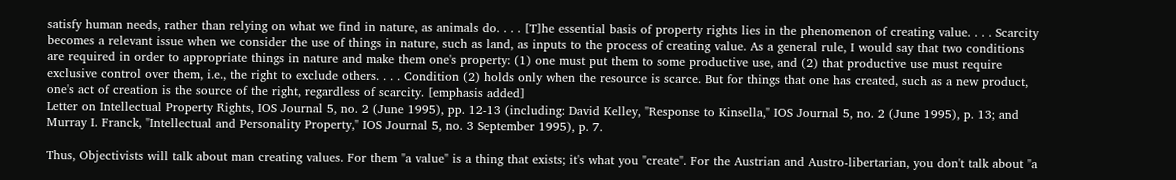satisfy human needs, rather than relying on what we find in nature, as animals do. . . . [T]he essential basis of property rights lies in the phenomenon of creating value. . . . Scarcity becomes a relevant issue when we consider the use of things in nature, such as land, as inputs to the process of creating value. As a general rule, I would say that two conditions are required in order to appropriate things in nature and make them one's property: (1) one must put them to some productive use, and (2) that productive use must require exclusive control over them, i.e., the right to exclude others. . . . Condition (2) holds only when the resource is scarce. But for things that one has created, such as a new product, one's act of creation is the source of the right, regardless of scarcity. [emphasis added]
Letter on Intellectual Property Rights, IOS Journal 5, no. 2 (June 1995), pp. 12-13 (including: David Kelley, "Response to Kinsella," IOS Journal 5, no. 2 (June 1995), p. 13; and Murray I. Franck, "Intellectual and Personality Property," IOS Journal 5, no. 3 September 1995), p. 7.

Thus, Objectivists will talk about man creating values. For them "a value" is a thing that exists; it's what you "create". For the Austrian and Austro-libertarian, you don't talk about "a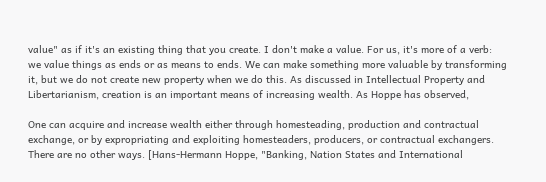value" as if it's an existing thing that you create. I don't make a value. For us, it's more of a verb: we value things as ends or as means to ends. We can make something more valuable by transforming it, but we do not create new property when we do this. As discussed in Intellectual Property and Libertarianism, creation is an important means of increasing wealth. As Hoppe has observed,

One can acquire and increase wealth either through homesteading, production and contractual exchange, or by expropriating and exploiting homesteaders, producers, or contractual exchangers. There are no other ways. [Hans-Hermann Hoppe, "Banking, Nation States and International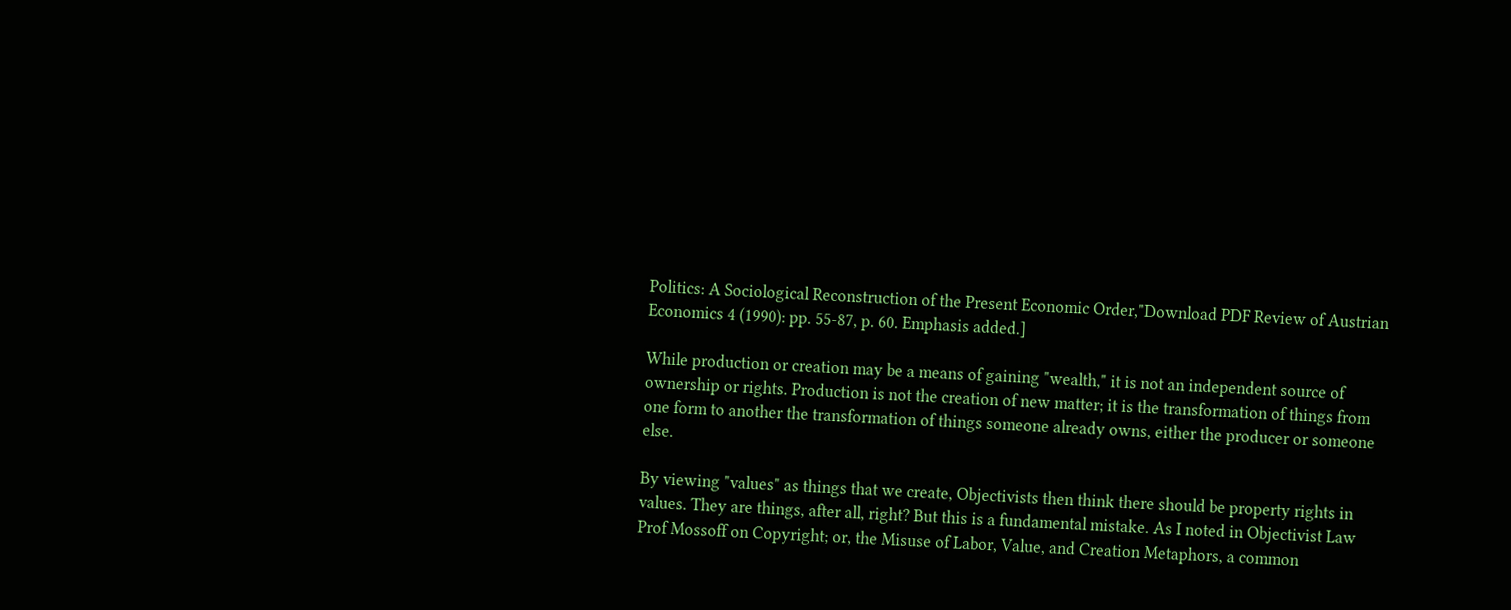Politics: A Sociological Reconstruction of the Present Economic Order,"Download PDF Review of Austrian Economics 4 (1990): pp. 55-87, p. 60. Emphasis added.]

While production or creation may be a means of gaining "wealth," it is not an independent source of ownership or rights. Production is not the creation of new matter; it is the transformation of things from one form to another the transformation of things someone already owns, either the producer or someone else.

By viewing "values" as things that we create, Objectivists then think there should be property rights in values. They are things, after all, right? But this is a fundamental mistake. As I noted in Objectivist Law Prof Mossoff on Copyright; or, the Misuse of Labor, Value, and Creation Metaphors, a common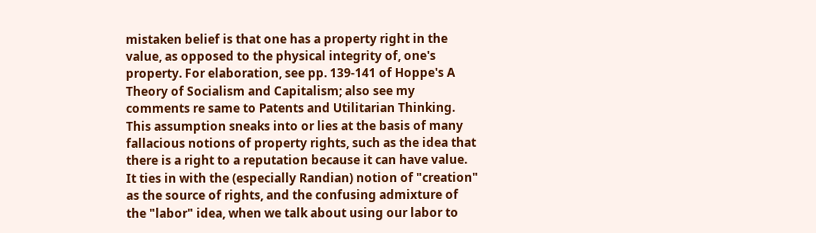mistaken belief is that one has a property right in the value, as opposed to the physical integrity of, one's property. For elaboration, see pp. 139-141 of Hoppe's A Theory of Socialism and Capitalism; also see my comments re same to Patents and Utilitarian Thinking. This assumption sneaks into or lies at the basis of many fallacious notions of property rights, such as the idea that there is a right to a reputation because it can have value. It ties in with the (especially Randian) notion of "creation" as the source of rights, and the confusing admixture of the "labor" idea, when we talk about using our labor to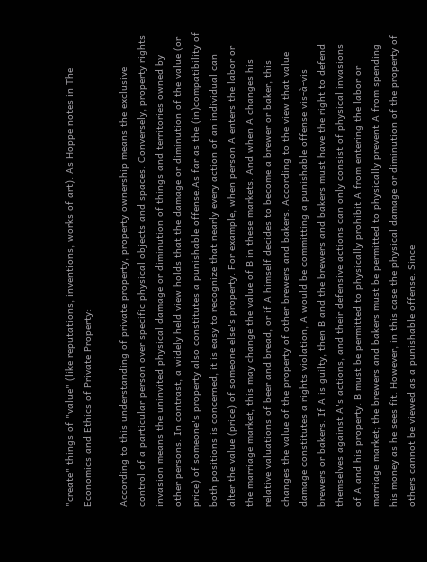"create" things of "value" (like reputations, inventions, works of art). As Hoppe notes in The Economics and Ethics of Private Property:

According to this understanding of private property, property ownership means the exclusive control of a particular person over specific physical objects and spaces. Conversely, property rights invasion means the uninvited physical damage or diminution of things and territories owned by other persons. In contrast, a widely held view holds that the damage or diminution of the value (or price) of someone's property also constitutes a punishable offense.As far as the (in)compatibility of both positions is concerned, it is easy to recognize that nearly every action of an individual can alter the value (price) of someone else's property. For example, when person A enters the labor or the marriage market, this may change the value of B in these markets. And when A changes his relative valuations of beer and bread, or if A himself decides to become a brewer or baker, this changes the value of the property of other brewers and bakers. According to the view that value damage constitutes a rights violation, A would be committing a punishable offense vis-à-vis brewers or bakers. If A is guilty, then B and the brewers and bakers must have the right to defend themselves against A's actions, and their defensive actions can only consist of physical invasions of A and his property. B must be permitted to physically prohibit A from entering the labor or marriage market; the brewers and bakers must be permitted to physically prevent A from spending his money as he sees fit. However, in this case the physical damage or diminution of the property of others cannot be viewed as a punishable offense. Since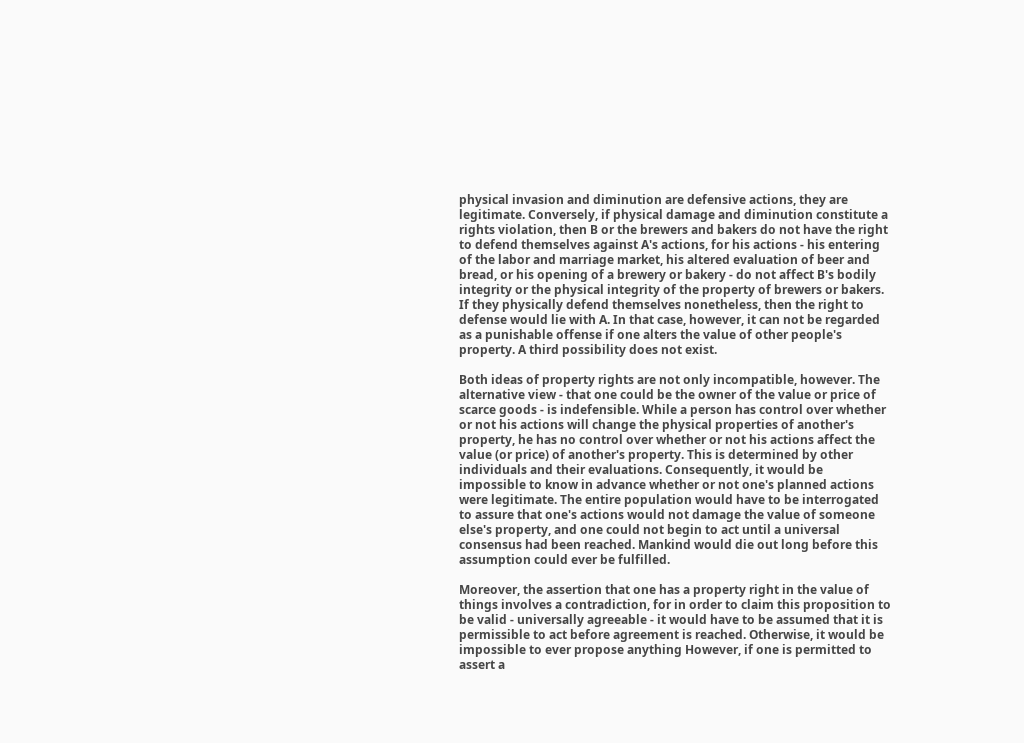physical invasion and diminution are defensive actions, they are legitimate. Conversely, if physical damage and diminution constitute a rights violation, then B or the brewers and bakers do not have the right to defend themselves against A's actions, for his actions - his entering of the labor and marriage market, his altered evaluation of beer and bread, or his opening of a brewery or bakery - do not affect B's bodily integrity or the physical integrity of the property of brewers or bakers. If they physically defend themselves nonetheless, then the right to defense would lie with A. In that case, however, it can not be regarded as a punishable offense if one alters the value of other people's property. A third possibility does not exist.

Both ideas of property rights are not only incompatible, however. The alternative view - that one could be the owner of the value or price of scarce goods - is indefensible. While a person has control over whether or not his actions will change the physical properties of another's property, he has no control over whether or not his actions affect the value (or price) of another's property. This is determined by other individuals and their evaluations. Consequently, it would be impossible to know in advance whether or not one's planned actions were legitimate. The entire population would have to be interrogated to assure that one's actions would not damage the value of someone else's property, and one could not begin to act until a universal consensus had been reached. Mankind would die out long before this assumption could ever be fulfilled.

Moreover, the assertion that one has a property right in the value of things involves a contradiction, for in order to claim this proposition to be valid - universally agreeable - it would have to be assumed that it is permissible to act before agreement is reached. Otherwise, it would be impossible to ever propose anything However, if one is permitted to assert a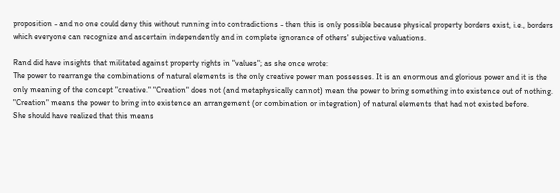proposition - and no one could deny this without running into contradictions - then this is only possible because physical property borders exist, i.e., borders which everyone can recognize and ascertain independently and in complete ignorance of others' subjective valuations.

Rand did have insights that militated against property rights in "values"; as she once wrote:
The power to rearrange the combinations of natural elements is the only creative power man possesses. It is an enormous and glorious power and it is the only meaning of the concept "creative." "Creation" does not (and metaphysically cannot) mean the power to bring something into existence out of nothing. "Creation" means the power to bring into existence an arrangement (or combination or integration) of natural elements that had not existed before.
She should have realized that this means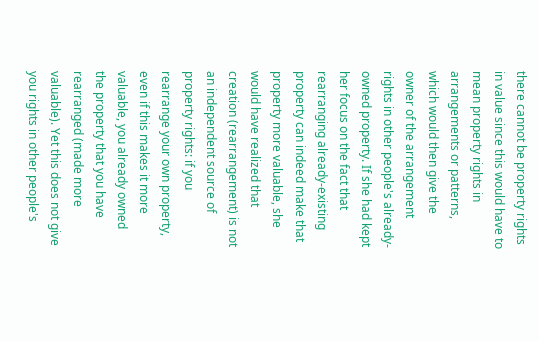there cannot be property rights in value since this would have to mean property rights in arrangements or patterns, which would then give the owner of the arrangement rights in other people's already-owned property. If she had kept her focus on the fact that rearranging already-existing property can indeed make that property more valuable, she would have realized that creation (rearrangement) is not an independent source of property rights: if you rearrange your own property, even if this makes it more valuable, you already owned the property that you have rearranged (made more valuable). Yet this does not give you rights in other people's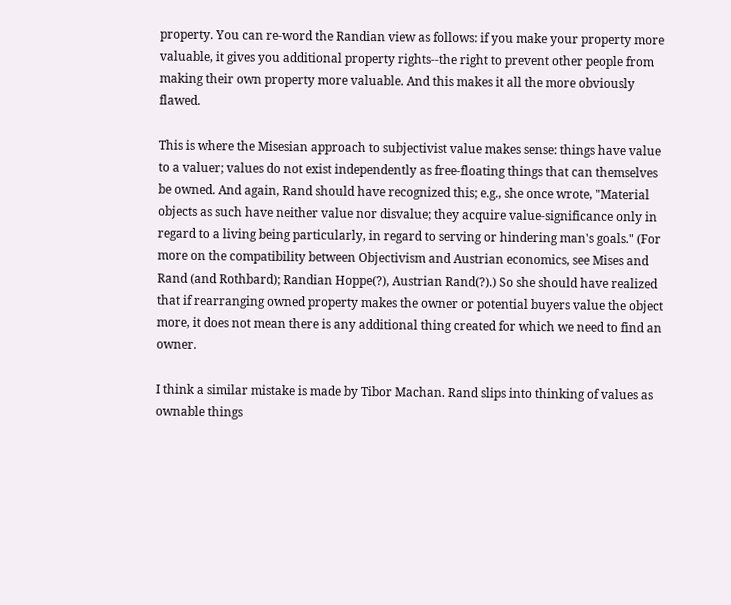property. You can re-word the Randian view as follows: if you make your property more valuable, it gives you additional property rights--the right to prevent other people from making their own property more valuable. And this makes it all the more obviously flawed.

This is where the Misesian approach to subjectivist value makes sense: things have value to a valuer; values do not exist independently as free-floating things that can themselves be owned. And again, Rand should have recognized this; e.g., she once wrote, "Material objects as such have neither value nor disvalue; they acquire value-significance only in regard to a living being particularly, in regard to serving or hindering man's goals." (For more on the compatibility between Objectivism and Austrian economics, see Mises and Rand (and Rothbard); Randian Hoppe(?), Austrian Rand(?).) So she should have realized that if rearranging owned property makes the owner or potential buyers value the object more, it does not mean there is any additional thing created for which we need to find an owner.

I think a similar mistake is made by Tibor Machan. Rand slips into thinking of values as ownable things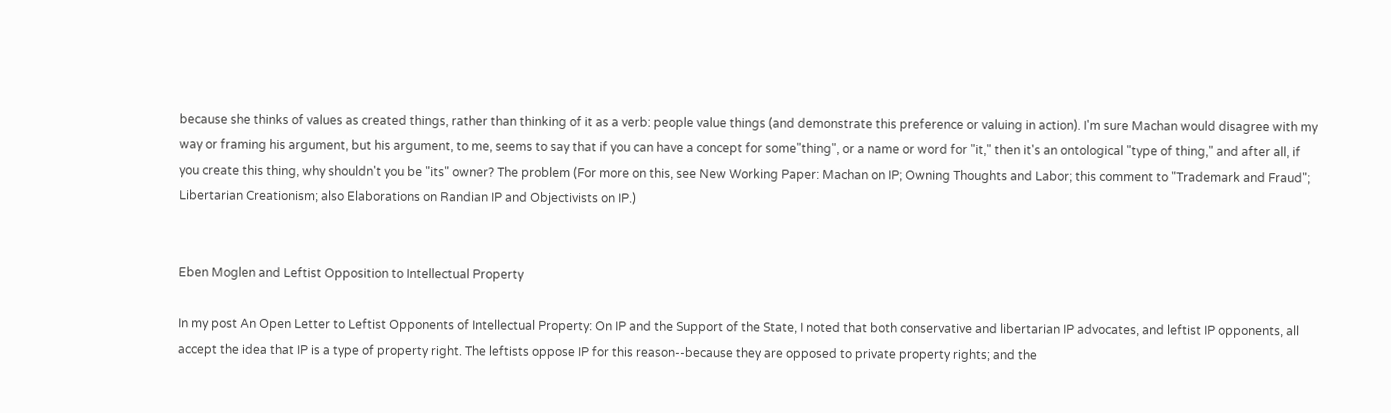because she thinks of values as created things, rather than thinking of it as a verb: people value things (and demonstrate this preference or valuing in action). I'm sure Machan would disagree with my way or framing his argument, but his argument, to me, seems to say that if you can have a concept for some"thing", or a name or word for "it," then it's an ontological "type of thing," and after all, if you create this thing, why shouldn't you be "its" owner? The problem (For more on this, see New Working Paper: Machan on IP; Owning Thoughts and Labor; this comment to "Trademark and Fraud"; Libertarian Creationism; also Elaborations on Randian IP and Objectivists on IP.)


Eben Moglen and Leftist Opposition to Intellectual Property

In my post An Open Letter to Leftist Opponents of Intellectual Property: On IP and the Support of the State, I noted that both conservative and libertarian IP advocates, and leftist IP opponents, all accept the idea that IP is a type of property right. The leftists oppose IP for this reason--because they are opposed to private property rights; and the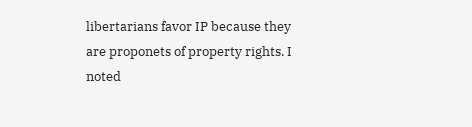libertarians favor IP because they are proponets of property rights. I noted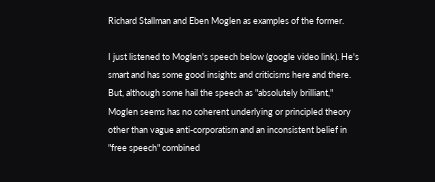Richard Stallman and Eben Moglen as examples of the former.

I just listened to Moglen's speech below (google video link). He's smart and has some good insights and criticisms here and there. But, although some hail the speech as "absolutely brilliant," Moglen seems has no coherent underlying or principled theory other than vague anti-corporatism and an inconsistent belief in "free speech" combined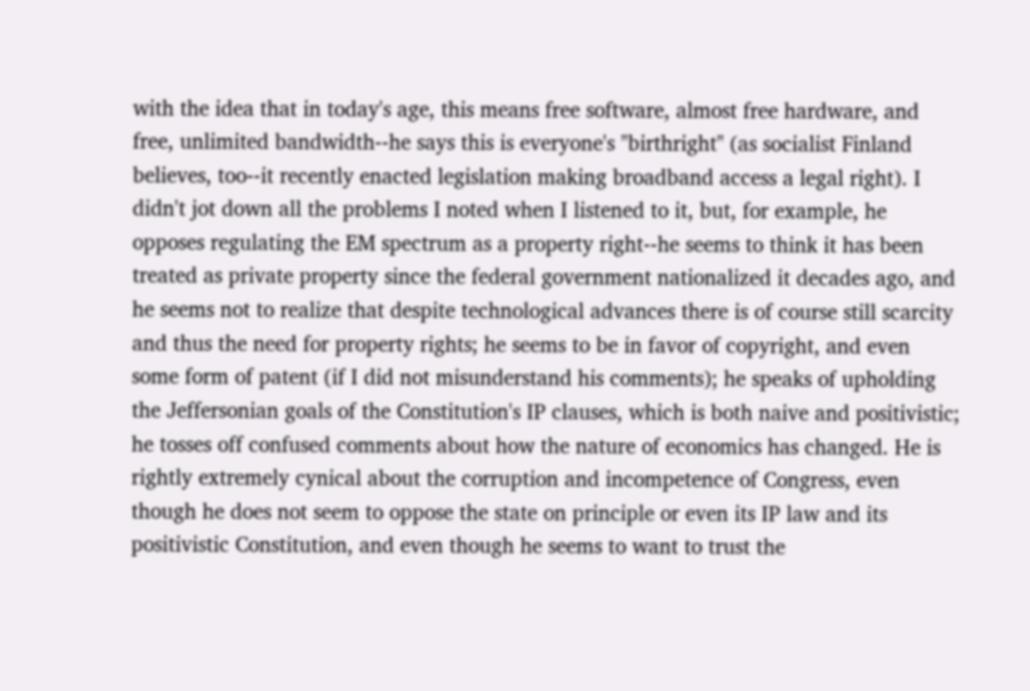with the idea that in today's age, this means free software, almost free hardware, and free, unlimited bandwidth--he says this is everyone's "birthright" (as socialist Finland believes, too--it recently enacted legislation making broadband access a legal right). I didn't jot down all the problems I noted when I listened to it, but, for example, he opposes regulating the EM spectrum as a property right--he seems to think it has been treated as private property since the federal government nationalized it decades ago, and he seems not to realize that despite technological advances there is of course still scarcity and thus the need for property rights; he seems to be in favor of copyright, and even some form of patent (if I did not misunderstand his comments); he speaks of upholding the Jeffersonian goals of the Constitution's IP clauses, which is both naive and positivistic; he tosses off confused comments about how the nature of economics has changed. He is rightly extremely cynical about the corruption and incompetence of Congress, even though he does not seem to oppose the state on principle or even its IP law and its positivistic Constitution, and even though he seems to want to trust the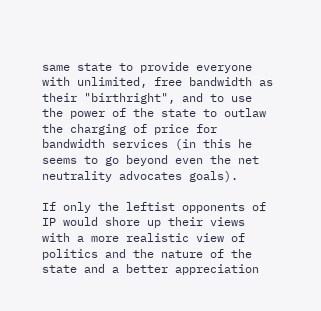same state to provide everyone with unlimited, free bandwidth as their "birthright", and to use the power of the state to outlaw the charging of price for bandwidth services (in this he seems to go beyond even the net neutrality advocates goals).

If only the leftist opponents of IP would shore up their views with a more realistic view of politics and the nature of the state and a better appreciation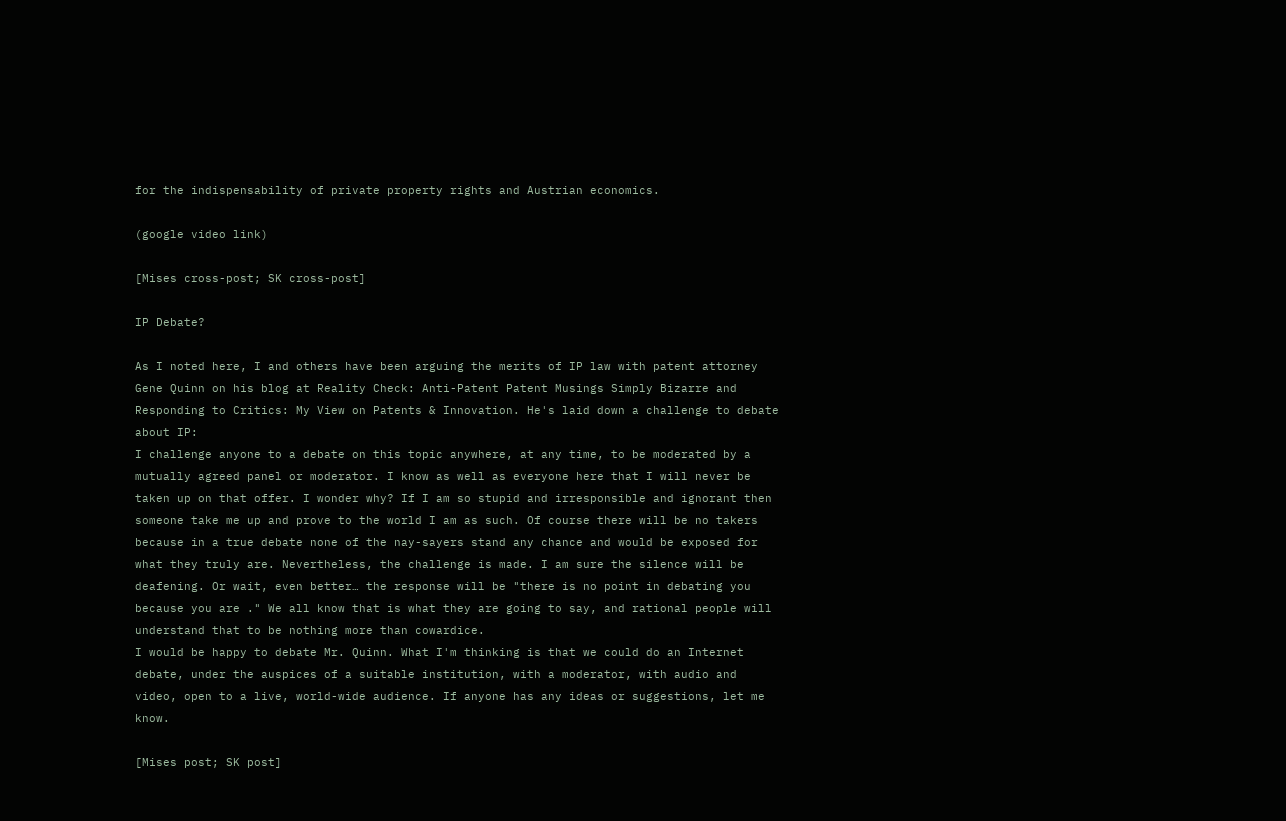for the indispensability of private property rights and Austrian economics.

(google video link)

[Mises cross-post; SK cross-post]

IP Debate?

As I noted here, I and others have been arguing the merits of IP law with patent attorney Gene Quinn on his blog at Reality Check: Anti-Patent Patent Musings Simply Bizarre and Responding to Critics: My View on Patents & Innovation. He's laid down a challenge to debate about IP:
I challenge anyone to a debate on this topic anywhere, at any time, to be moderated by a mutually agreed panel or moderator. I know as well as everyone here that I will never be taken up on that offer. I wonder why? If I am so stupid and irresponsible and ignorant then someone take me up and prove to the world I am as such. Of course there will be no takers because in a true debate none of the nay-sayers stand any chance and would be exposed for what they truly are. Nevertheless, the challenge is made. I am sure the silence will be deafening. Or wait, even better… the response will be "there is no point in debating you because you are ." We all know that is what they are going to say, and rational people will understand that to be nothing more than cowardice.
I would be happy to debate Mr. Quinn. What I'm thinking is that we could do an Internet debate, under the auspices of a suitable institution, with a moderator, with audio and video, open to a live, world-wide audience. If anyone has any ideas or suggestions, let me know.

[Mises post; SK post]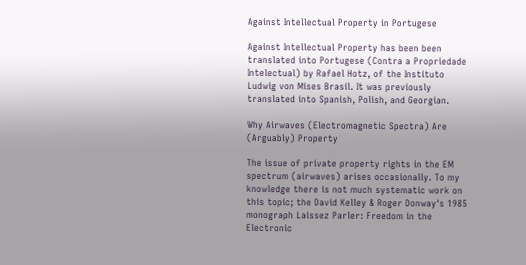Against Intellectual Property in Portugese

Against Intellectual Property has been been translated into Portugese (Contra a Propriedade Intelectual) by Rafael Hotz, of the Instituto Ludwig von Mises Brasil. It was previously translated into Spanish, Polish, and Georgian.

Why Airwaves (Electromagnetic Spectra) Are (Arguably) Property

The issue of private property rights in the EM spectrum (airwaves) arises occasionally. To my knowledge there is not much systematic work on this topic; the David Kelley & Roger Donway's 1985 monograph Laissez Parler: Freedom in the Electronic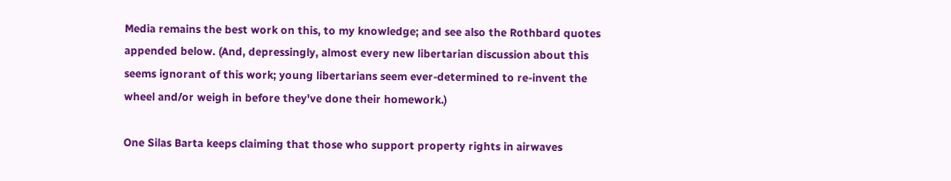Media remains the best work on this, to my knowledge; and see also the Rothbard quotes appended below. (And, depressingly, almost every new libertarian discussion about this seems ignorant of this work; young libertarians seem ever-determined to re-invent the wheel and/or weigh in before they've done their homework.)

One Silas Barta keeps claiming that those who support property rights in airwaves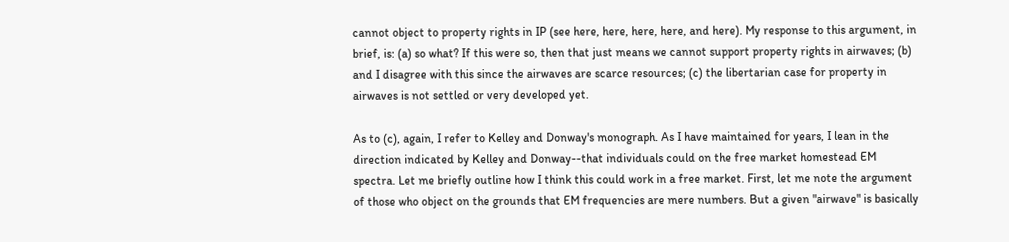cannot object to property rights in IP (see here, here, here, here, and here). My response to this argument, in brief, is: (a) so what? If this were so, then that just means we cannot support property rights in airwaves; (b) and I disagree with this since the airwaves are scarce resources; (c) the libertarian case for property in airwaves is not settled or very developed yet.

As to (c), again, I refer to Kelley and Donway's monograph. As I have maintained for years, I lean in the direction indicated by Kelley and Donway--that individuals could on the free market homestead EM spectra. Let me briefly outline how I think this could work in a free market. First, let me note the argument of those who object on the grounds that EM frequencies are mere numbers. But a given "airwave" is basically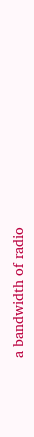a bandwidth of radio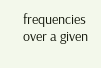frequencies over a given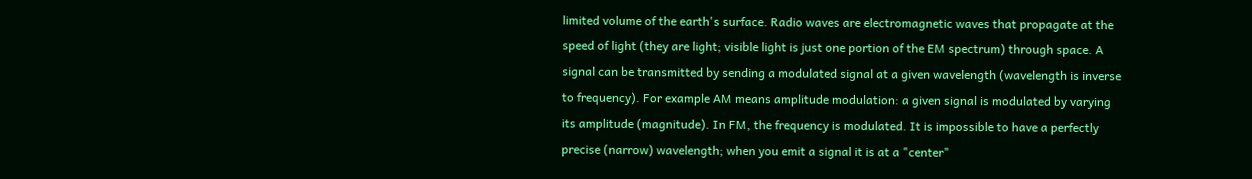limited volume of the earth's surface. Radio waves are electromagnetic waves that propagate at the speed of light (they are light; visible light is just one portion of the EM spectrum) through space. A signal can be transmitted by sending a modulated signal at a given wavelength (wavelength is inverse to frequency). For example AM means amplitude modulation: a given signal is modulated by varying its amplitude (magnitude). In FM, the frequency is modulated. It is impossible to have a perfectly precise (narrow) wavelength; when you emit a signal it is at a "center"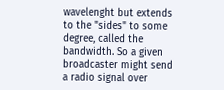wavelenght but extends to the "sides" to some degree, called the bandwidth. So a given broadcaster might send a radio signal over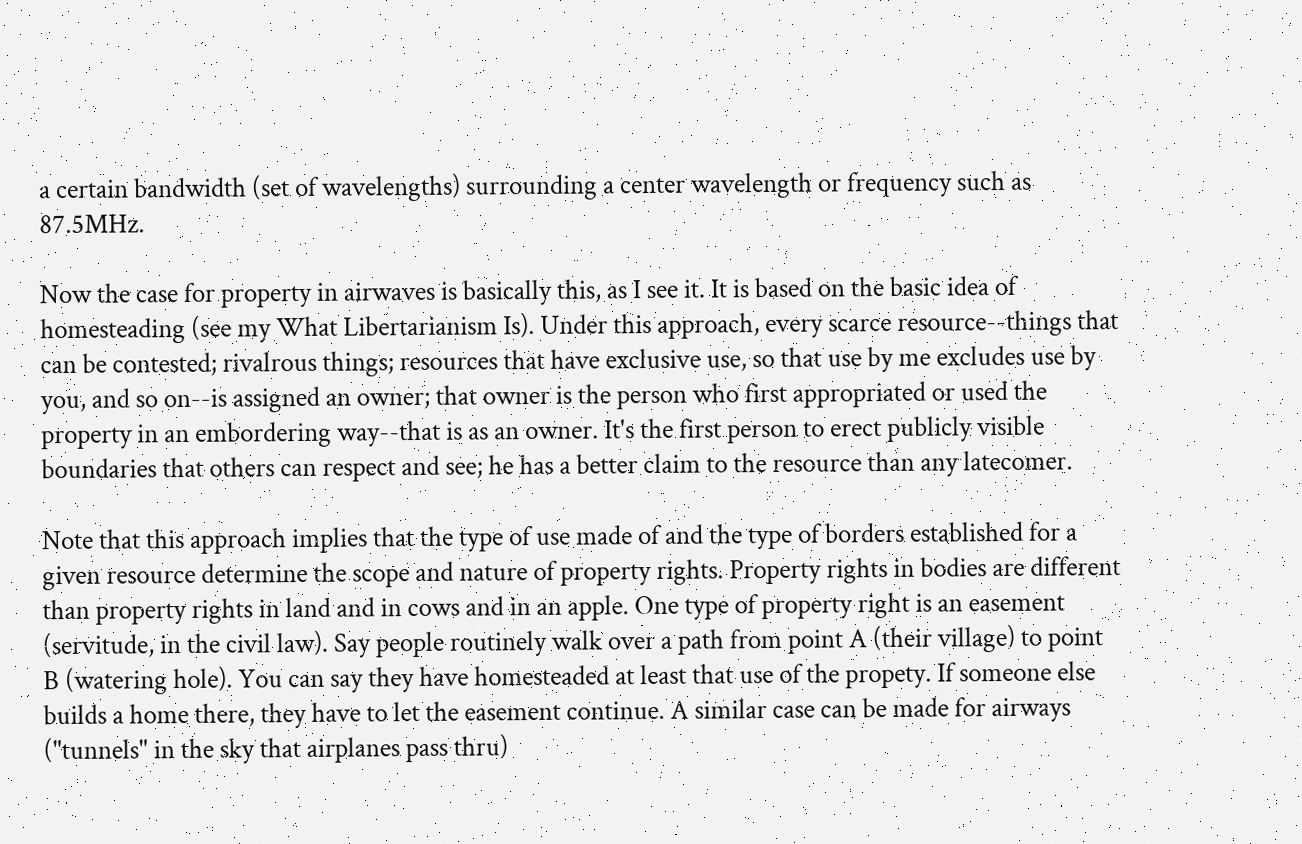a certain bandwidth (set of wavelengths) surrounding a center wavelength or frequency such as 87.5MHz.

Now the case for property in airwaves is basically this, as I see it. It is based on the basic idea of homesteading (see my What Libertarianism Is). Under this approach, every scarce resource--things that can be contested; rivalrous things; resources that have exclusive use, so that use by me excludes use by you, and so on--is assigned an owner; that owner is the person who first appropriated or used the property in an embordering way--that is as an owner. It's the first person to erect publicly visible boundaries that others can respect and see; he has a better claim to the resource than any latecomer.

Note that this approach implies that the type of use made of and the type of borders established for a given resource determine the scope and nature of property rights. Property rights in bodies are different than property rights in land and in cows and in an apple. One type of property right is an easement (servitude, in the civil law). Say people routinely walk over a path from point A (their village) to point B (watering hole). You can say they have homesteaded at least that use of the propety. If someone else builds a home there, they have to let the easement continue. A similar case can be made for airways ("tunnels" in the sky that airplanes pass thru)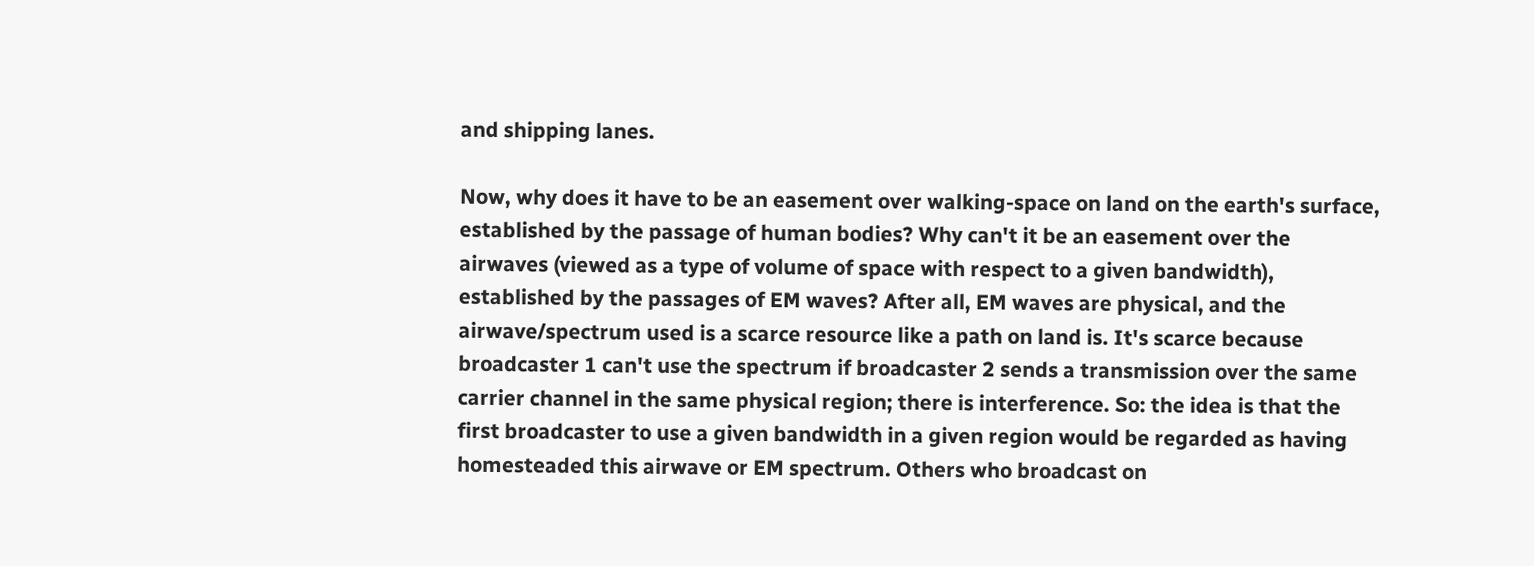and shipping lanes.

Now, why does it have to be an easement over walking-space on land on the earth's surface, established by the passage of human bodies? Why can't it be an easement over the airwaves (viewed as a type of volume of space with respect to a given bandwidth), established by the passages of EM waves? After all, EM waves are physical, and the airwave/spectrum used is a scarce resource like a path on land is. It's scarce because broadcaster 1 can't use the spectrum if broadcaster 2 sends a transmission over the same carrier channel in the same physical region; there is interference. So: the idea is that the first broadcaster to use a given bandwidth in a given region would be regarded as having homesteaded this airwave or EM spectrum. Others who broadcast on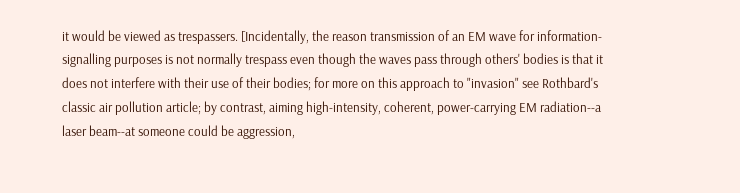it would be viewed as trespassers. [Incidentally, the reason transmission of an EM wave for information-signalling purposes is not normally trespass even though the waves pass through others' bodies is that it does not interfere with their use of their bodies; for more on this approach to "invasion" see Rothbard's classic air pollution article; by contrast, aiming high-intensity, coherent, power-carrying EM radiation--a laser beam--at someone could be aggression,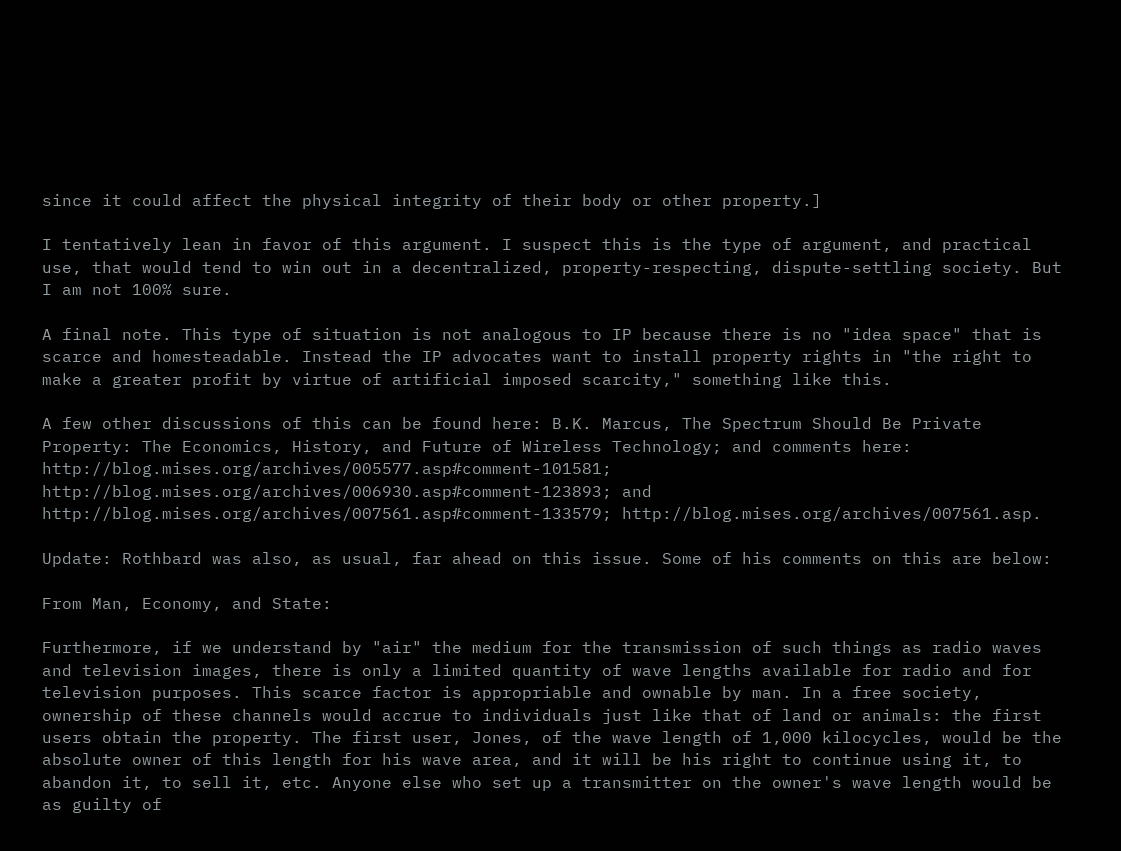since it could affect the physical integrity of their body or other property.]

I tentatively lean in favor of this argument. I suspect this is the type of argument, and practical use, that would tend to win out in a decentralized, property-respecting, dispute-settling society. But I am not 100% sure.

A final note. This type of situation is not analogous to IP because there is no "idea space" that is scarce and homesteadable. Instead the IP advocates want to install property rights in "the right to make a greater profit by virtue of artificial imposed scarcity," something like this.

A few other discussions of this can be found here: B.K. Marcus, The Spectrum Should Be Private Property: The Economics, History, and Future of Wireless Technology; and comments here: http://blog.mises.org/archives/005577.asp#comment-101581; http://blog.mises.org/archives/006930.asp#comment-123893; and http://blog.mises.org/archives/007561.asp#comment-133579; http://blog.mises.org/archives/007561.asp.

Update: Rothbard was also, as usual, far ahead on this issue. Some of his comments on this are below:

From Man, Economy, and State:

Furthermore, if we understand by "air" the medium for the transmission of such things as radio waves and television images, there is only a limited quantity of wave lengths available for radio and for television purposes. This scarce factor is appropriable and ownable by man. In a free society, ownership of these channels would accrue to individuals just like that of land or animals: the first users obtain the property. The first user, Jones, of the wave length of 1,000 kilocycles, would be the absolute owner of this length for his wave area, and it will be his right to continue using it, to abandon it, to sell it, etc. Anyone else who set up a transmitter on the owner's wave length would be as guilty of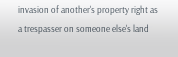invasion of another's property right as a trespasser on someone else's land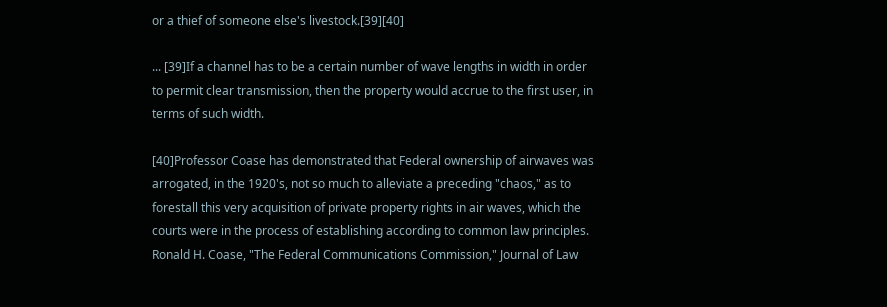or a thief of someone else's livestock.[39][40]

... [39]If a channel has to be a certain number of wave lengths in width in order to permit clear transmission, then the property would accrue to the first user, in terms of such width.

[40]Professor Coase has demonstrated that Federal ownership of airwaves was arrogated, in the 1920's, not so much to alleviate a preceding "chaos," as to forestall this very acquisition of private property rights in air waves, which the courts were in the process of establishing according to common law principles. Ronald H. Coase, "The Federal Communications Commission," Journal of Law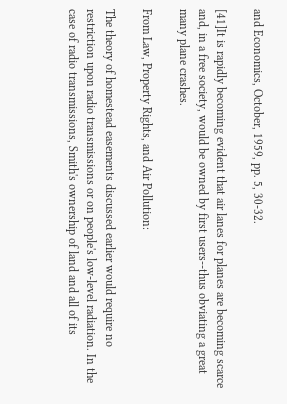and Economics, October, 1959, pp. 5, 30-32.

[41]It is rapidly becoming evident that air lanes for planes are becoming scarce and, in a free society, would be owned by first users--thus obviating a great many plane crashes.

From Law, Property Rights, and Air Pollution:

The theory of homestead easements discussed earlier would require no restriction upon radio transmissions or on people's low-level radiation. In the case of radio transmissions, Smith's ownership of land and all of its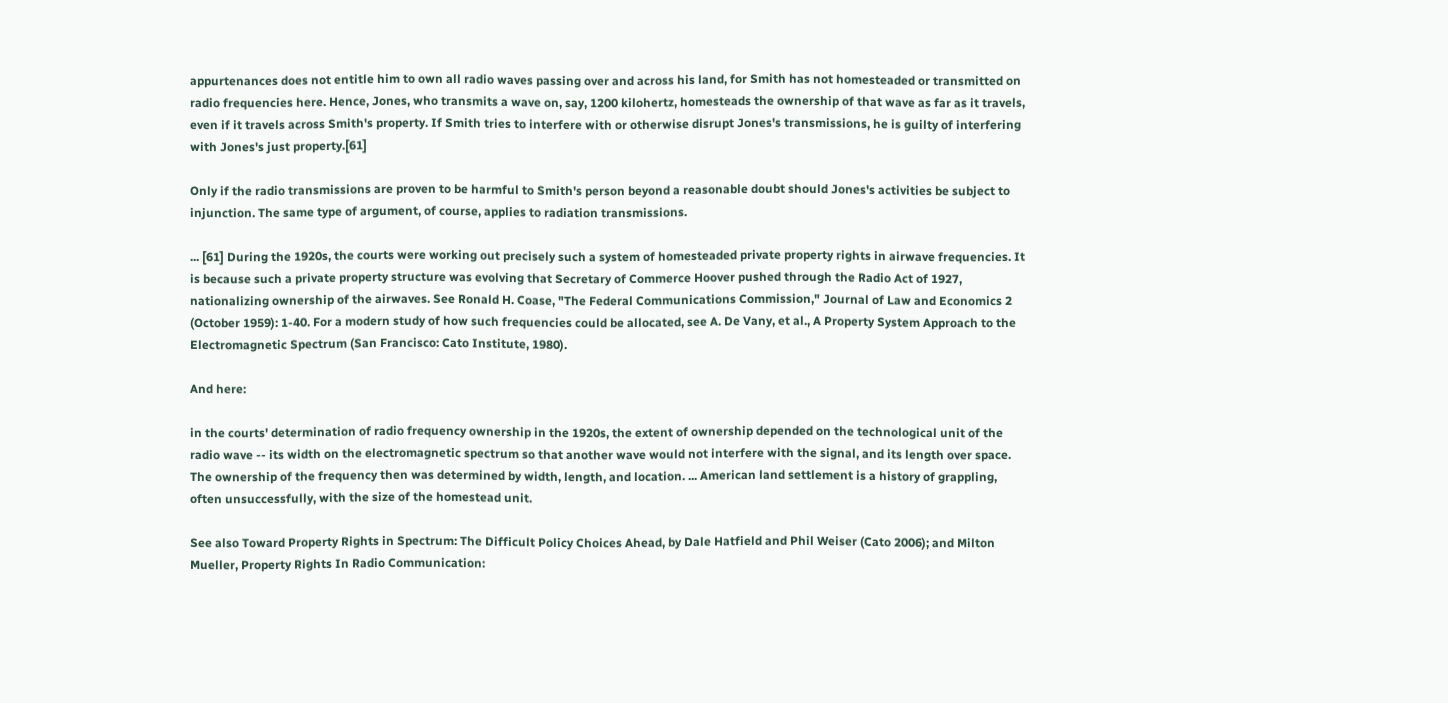appurtenances does not entitle him to own all radio waves passing over and across his land, for Smith has not homesteaded or transmitted on radio frequencies here. Hence, Jones, who transmits a wave on, say, 1200 kilohertz, homesteads the ownership of that wave as far as it travels, even if it travels across Smith's property. If Smith tries to interfere with or otherwise disrupt Jones's transmissions, he is guilty of interfering with Jones's just property.[61]

Only if the radio transmissions are proven to be harmful to Smith's person beyond a reasonable doubt should Jones's activities be subject to injunction. The same type of argument, of course, applies to radiation transmissions.

... [61] During the 1920s, the courts were working out precisely such a system of homesteaded private property rights in airwave frequencies. It is because such a private property structure was evolving that Secretary of Commerce Hoover pushed through the Radio Act of 1927, nationalizing ownership of the airwaves. See Ronald H. Coase, "The Federal Communications Commission," Journal of Law and Economics 2 (October 1959): 1-40. For a modern study of how such frequencies could be allocated, see A. De Vany, et al., A Property System Approach to the Electromagnetic Spectrum (San Francisco: Cato Institute, 1980).

And here:

in the courts' determination of radio frequency ownership in the 1920s, the extent of ownership depended on the technological unit of the radio wave -- its width on the electromagnetic spectrum so that another wave would not interfere with the signal, and its length over space. The ownership of the frequency then was determined by width, length, and location. ... American land settlement is a history of grappling, often unsuccessfully, with the size of the homestead unit.

See also Toward Property Rights in Spectrum: The Difficult Policy Choices Ahead, by Dale Hatfield and Phil Weiser (Cato 2006); and Milton Mueller, Property Rights In Radio Communication: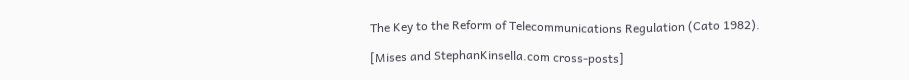The Key to the Reform of Telecommunications Regulation (Cato 1982).

[Mises and StephanKinsella.com cross-posts]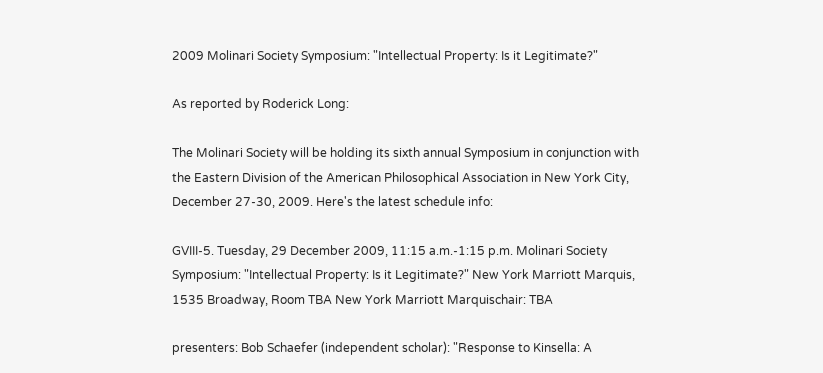2009 Molinari Society Symposium: "Intellectual Property: Is it Legitimate?"

As reported by Roderick Long:

The Molinari Society will be holding its sixth annual Symposium in conjunction with the Eastern Division of the American Philosophical Association in New York City, December 27-30, 2009. Here's the latest schedule info:

GVIII-5. Tuesday, 29 December 2009, 11:15 a.m.-1:15 p.m. Molinari Society Symposium: "Intellectual Property: Is it Legitimate?" New York Marriott Marquis, 1535 Broadway, Room TBA New York Marriott Marquischair: TBA

presenters: Bob Schaefer (independent scholar): "Response to Kinsella: A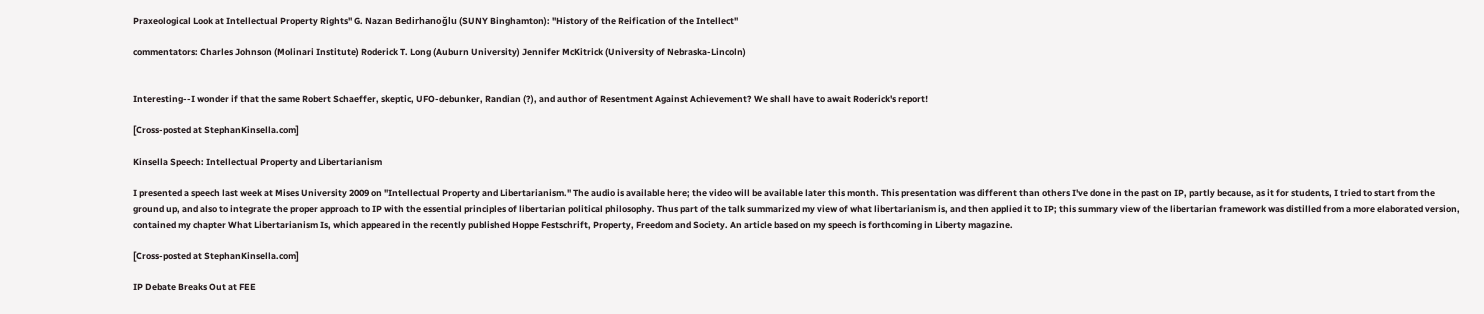Praxeological Look at Intellectual Property Rights" G. Nazan Bedirhanoğlu (SUNY Binghamton): "History of the Reification of the Intellect"

commentators: Charles Johnson (Molinari Institute) Roderick T. Long (Auburn University) Jennifer McKitrick (University of Nebraska-Lincoln)


Interesting--I wonder if that the same Robert Schaeffer, skeptic, UFO-debunker, Randian (?), and author of Resentment Against Achievement? We shall have to await Roderick's report!

[Cross-posted at StephanKinsella.com]

Kinsella Speech: Intellectual Property and Libertarianism

I presented a speech last week at Mises University 2009 on "Intellectual Property and Libertarianism." The audio is available here; the video will be available later this month. This presentation was different than others I've done in the past on IP, partly because, as it for students, I tried to start from the ground up, and also to integrate the proper approach to IP with the essential principles of libertarian political philosophy. Thus part of the talk summarized my view of what libertarianism is, and then applied it to IP; this summary view of the libertarian framework was distilled from a more elaborated version, contained my chapter What Libertarianism Is, which appeared in the recently published Hoppe Festschrift, Property, Freedom and Society. An article based on my speech is forthcoming in Liberty magazine.

[Cross-posted at StephanKinsella.com]

IP Debate Breaks Out at FEE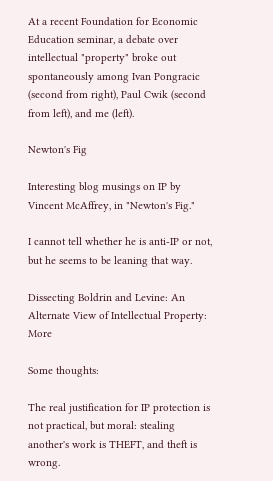At a recent Foundation for Economic Education seminar, a debate over intellectual "property" broke out spontaneously among Ivan Pongracic (second from right), Paul Cwik (second from left), and me (left).

Newton's Fig

Interesting blog musings on IP by Vincent McAffrey, in "Newton's Fig."

I cannot tell whether he is anti-IP or not, but he seems to be leaning that way.

Dissecting Boldrin and Levine: An Alternate View of Intellectual Property: More

Some thoughts:

The real justification for IP protection is not practical, but moral: stealing another's work is THEFT, and theft is wrong.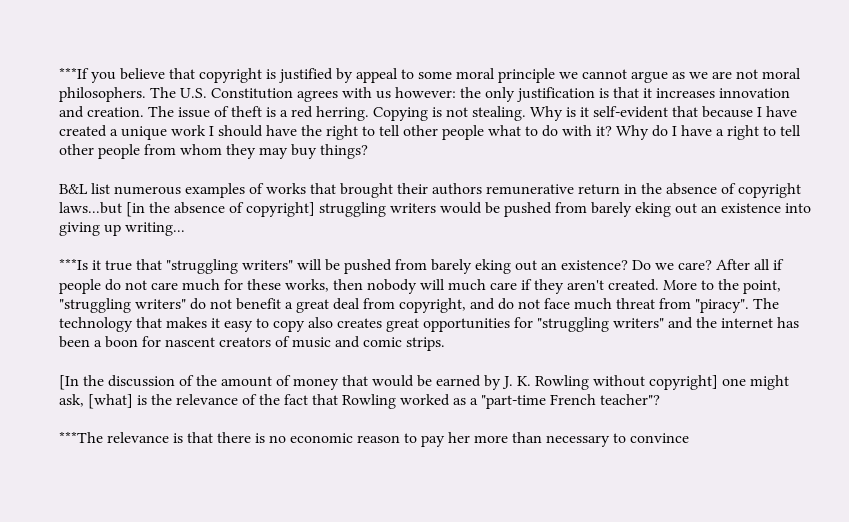***If you believe that copyright is justified by appeal to some moral principle we cannot argue as we are not moral philosophers. The U.S. Constitution agrees with us however: the only justification is that it increases innovation and creation. The issue of theft is a red herring. Copying is not stealing. Why is it self-evident that because I have created a unique work I should have the right to tell other people what to do with it? Why do I have a right to tell other people from whom they may buy things?

B&L list numerous examples of works that brought their authors remunerative return in the absence of copyright laws...but [in the absence of copyright] struggling writers would be pushed from barely eking out an existence into giving up writing...

***Is it true that "struggling writers" will be pushed from barely eking out an existence? Do we care? After all if people do not care much for these works, then nobody will much care if they aren't created. More to the point, "struggling writers" do not benefit a great deal from copyright, and do not face much threat from "piracy". The technology that makes it easy to copy also creates great opportunities for "struggling writers" and the internet has been a boon for nascent creators of music and comic strips.

[In the discussion of the amount of money that would be earned by J. K. Rowling without copyright] one might ask, [what] is the relevance of the fact that Rowling worked as a "part-time French teacher"?

***The relevance is that there is no economic reason to pay her more than necessary to convince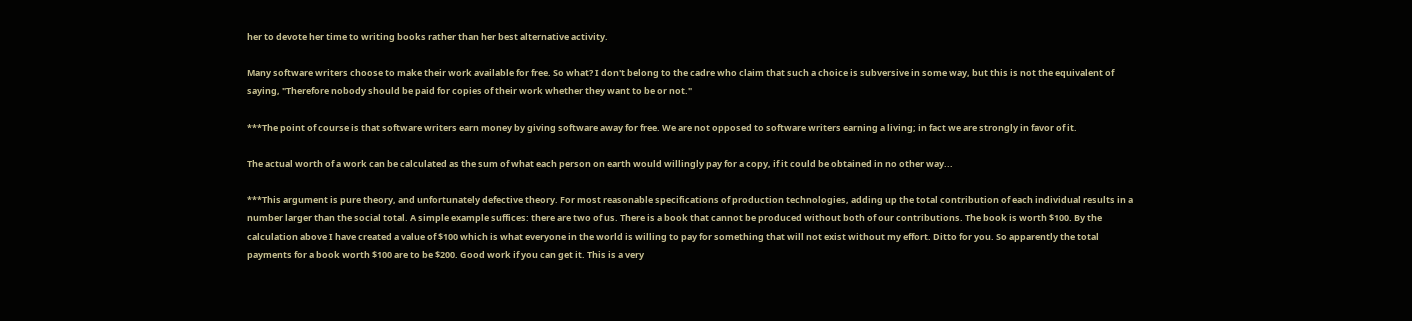her to devote her time to writing books rather than her best alternative activity.

Many software writers choose to make their work available for free. So what? I don't belong to the cadre who claim that such a choice is subversive in some way, but this is not the equivalent of saying, "Therefore nobody should be paid for copies of their work whether they want to be or not."

***The point of course is that software writers earn money by giving software away for free. We are not opposed to software writers earning a living; in fact we are strongly in favor of it.

The actual worth of a work can be calculated as the sum of what each person on earth would willingly pay for a copy, if it could be obtained in no other way...

***This argument is pure theory, and unfortunately defective theory. For most reasonable specifications of production technologies, adding up the total contribution of each individual results in a number larger than the social total. A simple example suffices: there are two of us. There is a book that cannot be produced without both of our contributions. The book is worth $100. By the calculation above I have created a value of $100 which is what everyone in the world is willing to pay for something that will not exist without my effort. Ditto for you. So apparently the total payments for a book worth $100 are to be $200. Good work if you can get it. This is a very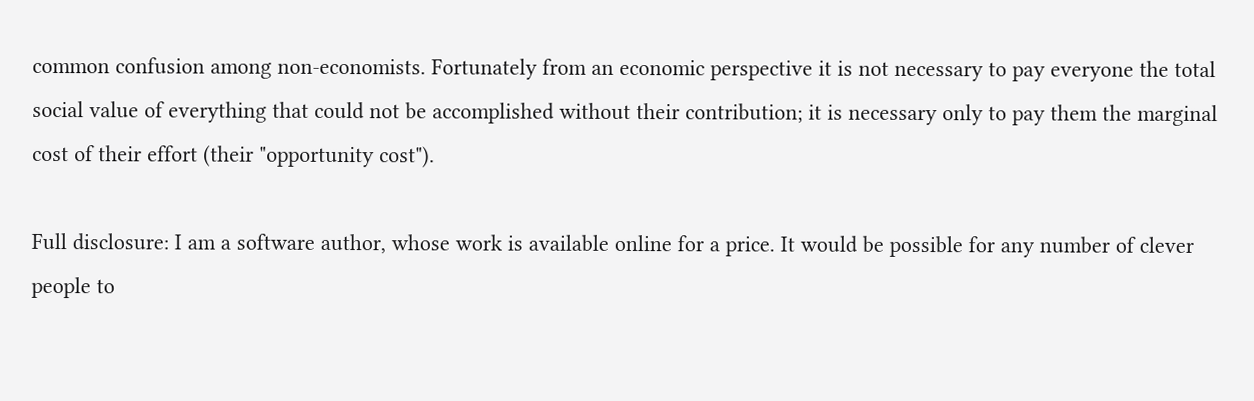common confusion among non-economists. Fortunately from an economic perspective it is not necessary to pay everyone the total social value of everything that could not be accomplished without their contribution; it is necessary only to pay them the marginal cost of their effort (their "opportunity cost").

Full disclosure: I am a software author, whose work is available online for a price. It would be possible for any number of clever people to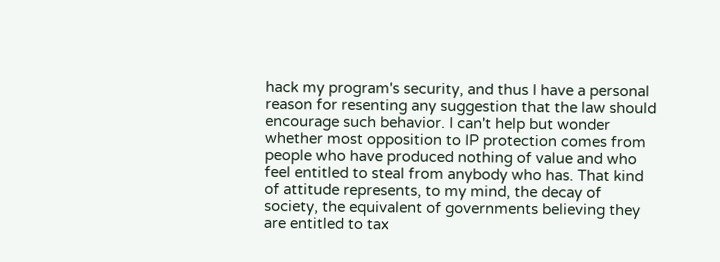hack my program's security, and thus I have a personal reason for resenting any suggestion that the law should encourage such behavior. I can't help but wonder whether most opposition to IP protection comes from people who have produced nothing of value and who feel entitled to steal from anybody who has. That kind of attitude represents, to my mind, the decay of society, the equivalent of governments believing they are entitled to tax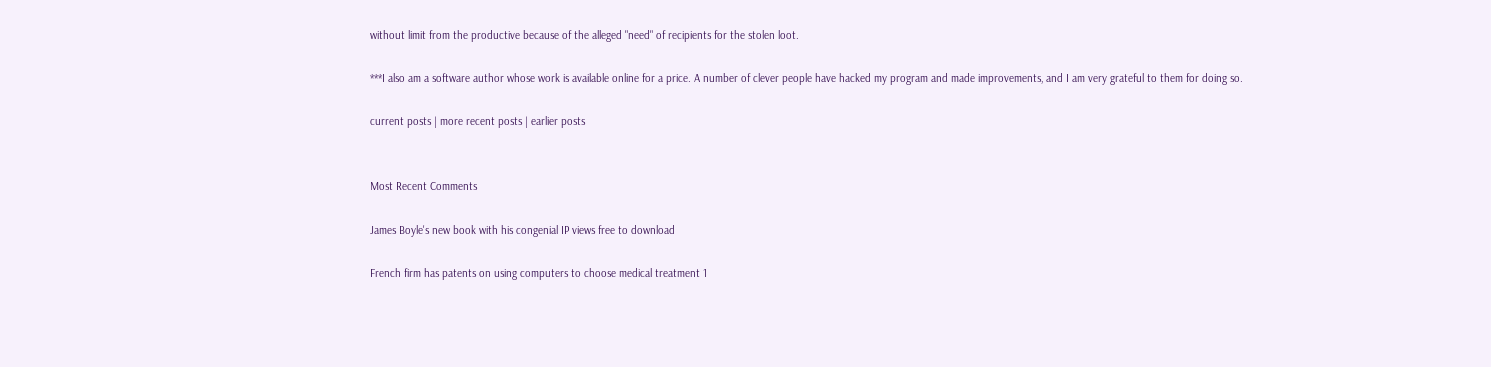without limit from the productive because of the alleged "need" of recipients for the stolen loot.

***I also am a software author whose work is available online for a price. A number of clever people have hacked my program and made improvements, and I am very grateful to them for doing so.

current posts | more recent posts | earlier posts


Most Recent Comments

James Boyle's new book with his congenial IP views free to download

French firm has patents on using computers to choose medical treatment 1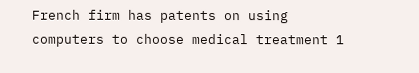French firm has patents on using computers to choose medical treatment 1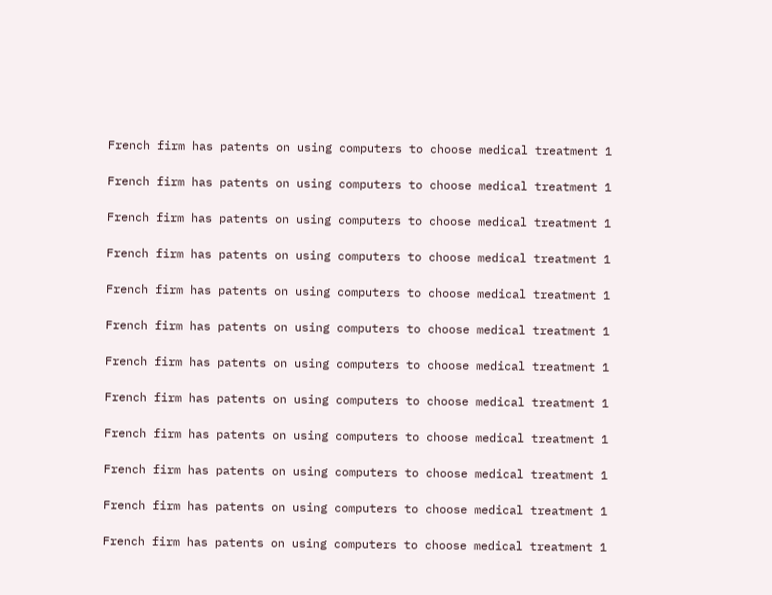French firm has patents on using computers to choose medical treatment 1

French firm has patents on using computers to choose medical treatment 1

French firm has patents on using computers to choose medical treatment 1

French firm has patents on using computers to choose medical treatment 1

French firm has patents on using computers to choose medical treatment 1

French firm has patents on using computers to choose medical treatment 1

French firm has patents on using computers to choose medical treatment 1

French firm has patents on using computers to choose medical treatment 1

French firm has patents on using computers to choose medical treatment 1

French firm has patents on using computers to choose medical treatment 1

French firm has patents on using computers to choose medical treatment 1

French firm has patents on using computers to choose medical treatment 1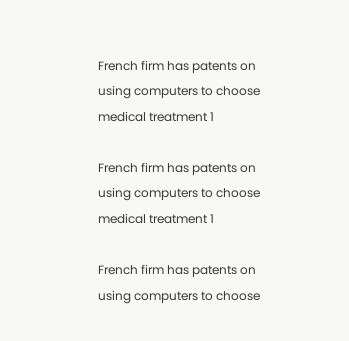French firm has patents on using computers to choose medical treatment 1

French firm has patents on using computers to choose medical treatment 1

French firm has patents on using computers to choose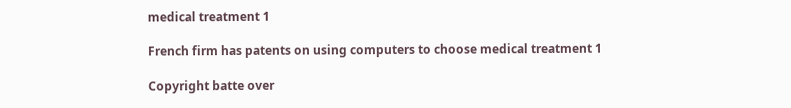medical treatment 1

French firm has patents on using computers to choose medical treatment 1

Copyright batte over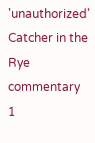'unauthorized' Catcher in the Rye commentary 1